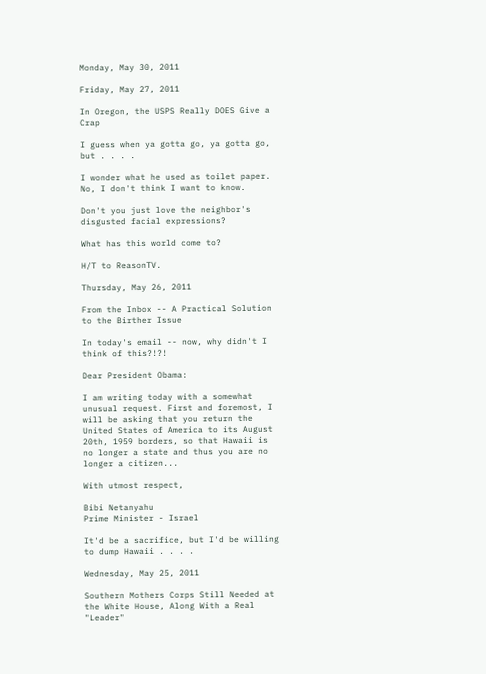Monday, May 30, 2011

Friday, May 27, 2011

In Oregon, the USPS Really DOES Give a Crap

I guess when ya gotta go, ya gotta go, but . . . .

I wonder what he used as toilet paper.  No, I don't think I want to know.

Don't you just love the neighbor's disgusted facial expressions?

What has this world come to?

H/T to ReasonTV.

Thursday, May 26, 2011

From the Inbox -- A Practical Solution to the Birther Issue

In today's email -- now, why didn't I think of this?!?!

Dear President Obama:

I am writing today with a somewhat unusual request. First and foremost, I will be asking that you return the United States of America to its August 20th, 1959 borders, so that Hawaii is no longer a state and thus you are no longer a citizen...

With utmost respect,

Bibi Netanyahu
Prime Minister - Israel

It'd be a sacrifice, but I'd be willing to dump Hawaii . . . .

Wednesday, May 25, 2011

Southern Mothers Corps Still Needed at the White House, Along With a Real "Leader"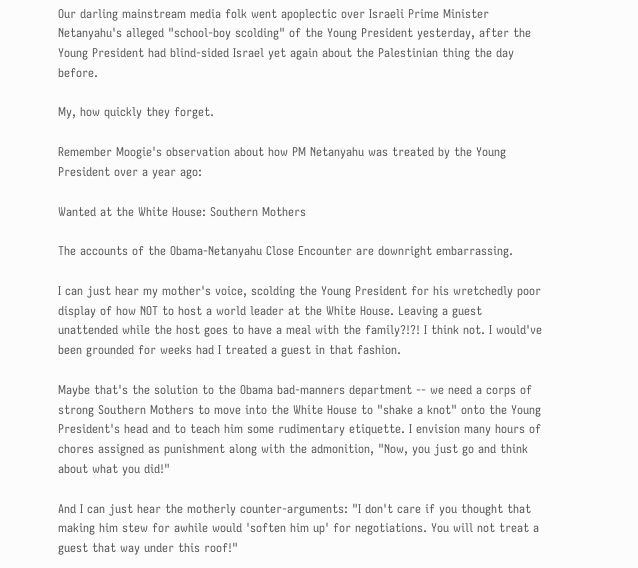Our darling mainstream media folk went apoplectic over Israeli Prime Minister Netanyahu's alleged "school-boy scolding" of the Young President yesterday, after the Young President had blind-sided Israel yet again about the Palestinian thing the day before.

My, how quickly they forget.

Remember Moogie's observation about how PM Netanyahu was treated by the Young President over a year ago:

Wanted at the White House: Southern Mothers

The accounts of the Obama-Netanyahu Close Encounter are downright embarrassing.

I can just hear my mother's voice, scolding the Young President for his wretchedly poor display of how NOT to host a world leader at the White House. Leaving a guest unattended while the host goes to have a meal with the family?!?! I think not. I would've been grounded for weeks had I treated a guest in that fashion.

Maybe that's the solution to the Obama bad-manners department -- we need a corps of strong Southern Mothers to move into the White House to "shake a knot" onto the Young President's head and to teach him some rudimentary etiquette. I envision many hours of chores assigned as punishment along with the admonition, "Now, you just go and think about what you did!"

And I can just hear the motherly counter-arguments: "I don't care if you thought that making him stew for awhile would 'soften him up' for negotiations. You will not treat a guest that way under this roof!"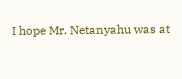I hope Mr. Netanyahu was at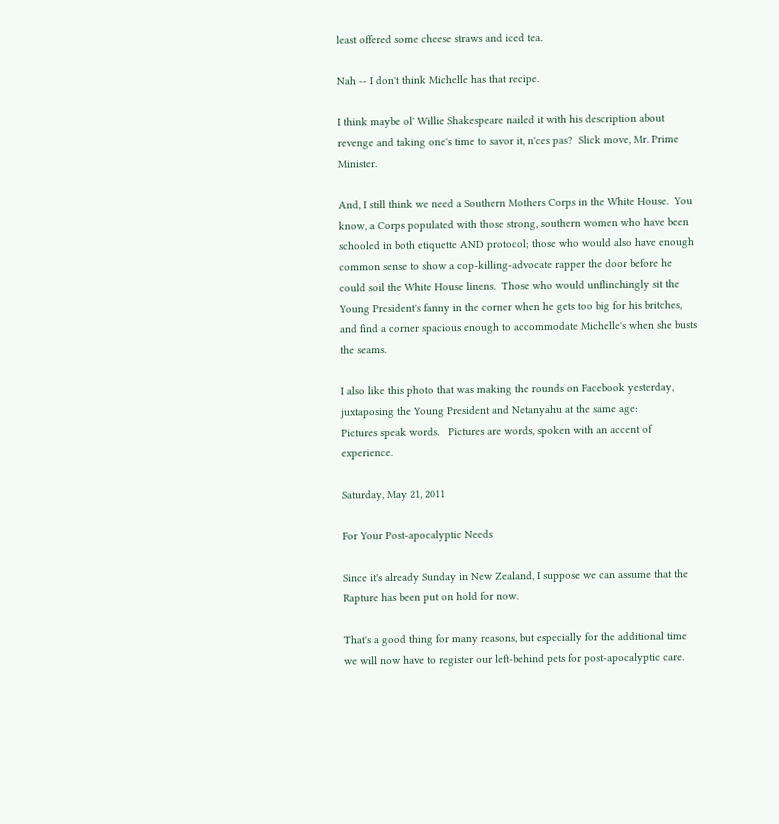least offered some cheese straws and iced tea.

Nah -- I don't think Michelle has that recipe.

I think maybe ol' Willie Shakespeare nailed it with his description about revenge and taking one's time to savor it, n'ces pas?  Slick move, Mr. Prime Minister.

And, I still think we need a Southern Mothers Corps in the White House.  You know, a Corps populated with those strong, southern women who have been schooled in both etiquette AND protocol; those who would also have enough common sense to show a cop-killing-advocate rapper the door before he could soil the White House linens.  Those who would unflinchingly sit the Young President's fanny in the corner when he gets too big for his britches, and find a corner spacious enough to accommodate Michelle's when she busts the seams.

I also like this photo that was making the rounds on Facebook yesterday, juxtaposing the Young President and Netanyahu at the same age:
Pictures speak words.   Pictures are words, spoken with an accent of experience.

Saturday, May 21, 2011

For Your Post-apocalyptic Needs

Since it's already Sunday in New Zealand, I suppose we can assume that the Rapture has been put on hold for now.

That's a good thing for many reasons, but especially for the additional time we will now have to register our left-behind pets for post-apocalyptic care.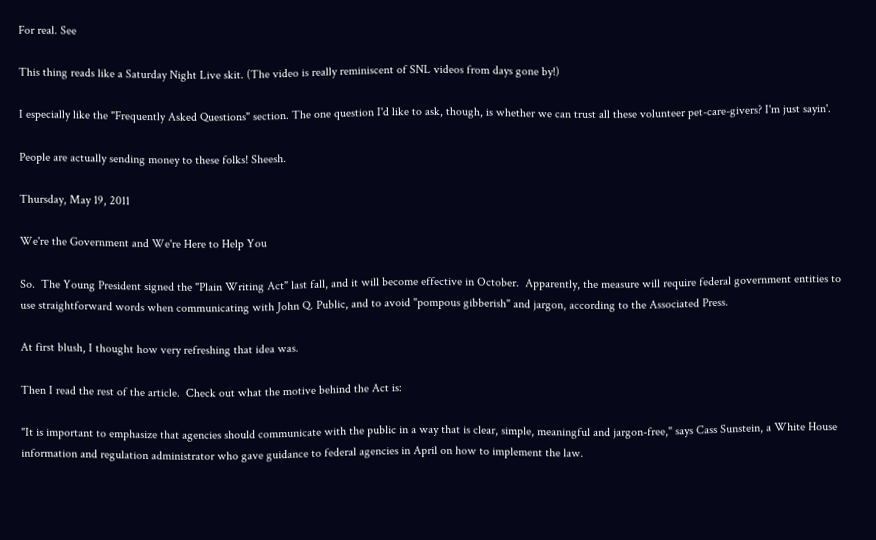For real. See

This thing reads like a Saturday Night Live skit. (The video is really reminiscent of SNL videos from days gone by!)

I especially like the "Frequently Asked Questions" section. The one question I'd like to ask, though, is whether we can trust all these volunteer pet-care-givers? I'm just sayin'.

People are actually sending money to these folks! Sheesh.

Thursday, May 19, 2011

We're the Government and We're Here to Help You

So.  The Young President signed the "Plain Writing Act" last fall, and it will become effective in October.  Apparently, the measure will require federal government entities to use straightforward words when communicating with John Q. Public, and to avoid "pompous gibberish" and jargon, according to the Associated Press.

At first blush, I thought how very refreshing that idea was.

Then I read the rest of the article.  Check out what the motive behind the Act is:

"It is important to emphasize that agencies should communicate with the public in a way that is clear, simple, meaningful and jargon-free," says Cass Sunstein, a White House information and regulation administrator who gave guidance to federal agencies in April on how to implement the law.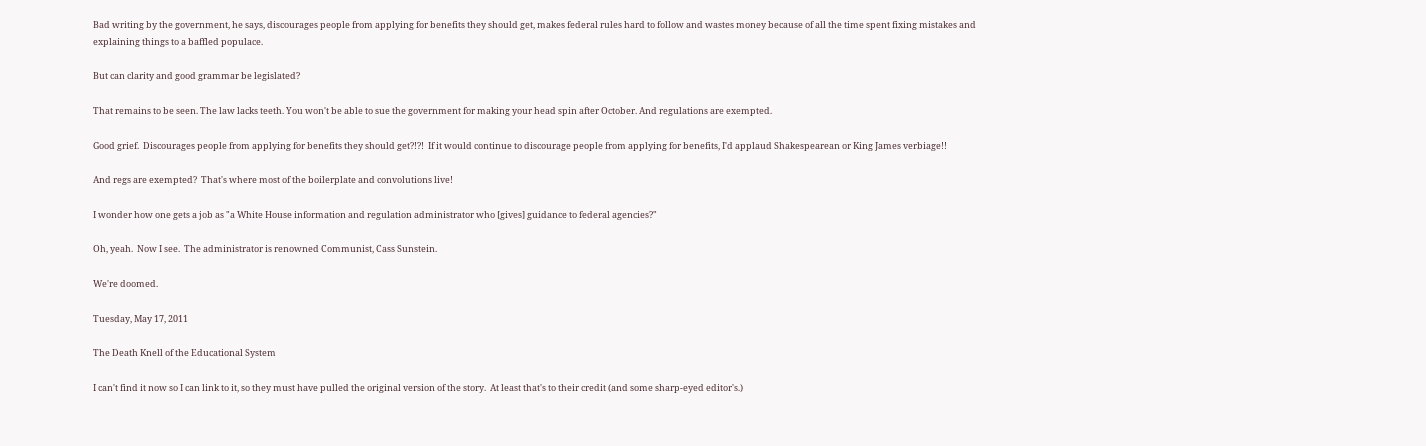Bad writing by the government, he says, discourages people from applying for benefits they should get, makes federal rules hard to follow and wastes money because of all the time spent fixing mistakes and explaining things to a baffled populace.

But can clarity and good grammar be legislated?

That remains to be seen. The law lacks teeth. You won't be able to sue the government for making your head spin after October. And regulations are exempted.

Good grief.  Discourages people from applying for benefits they should get?!?!  If it would continue to discourage people from applying for benefits, I'd applaud Shakespearean or King James verbiage!!

And regs are exempted?  That's where most of the boilerplate and convolutions live!

I wonder how one gets a job as "a White House information and regulation administrator who [gives] guidance to federal agencies?"

Oh, yeah.  Now I see.  The administrator is renowned Communist, Cass Sunstein.

We're doomed.

Tuesday, May 17, 2011

The Death Knell of the Educational System

I can't find it now so I can link to it, so they must have pulled the original version of the story.  At least that's to their credit (and some sharp-eyed editor's.)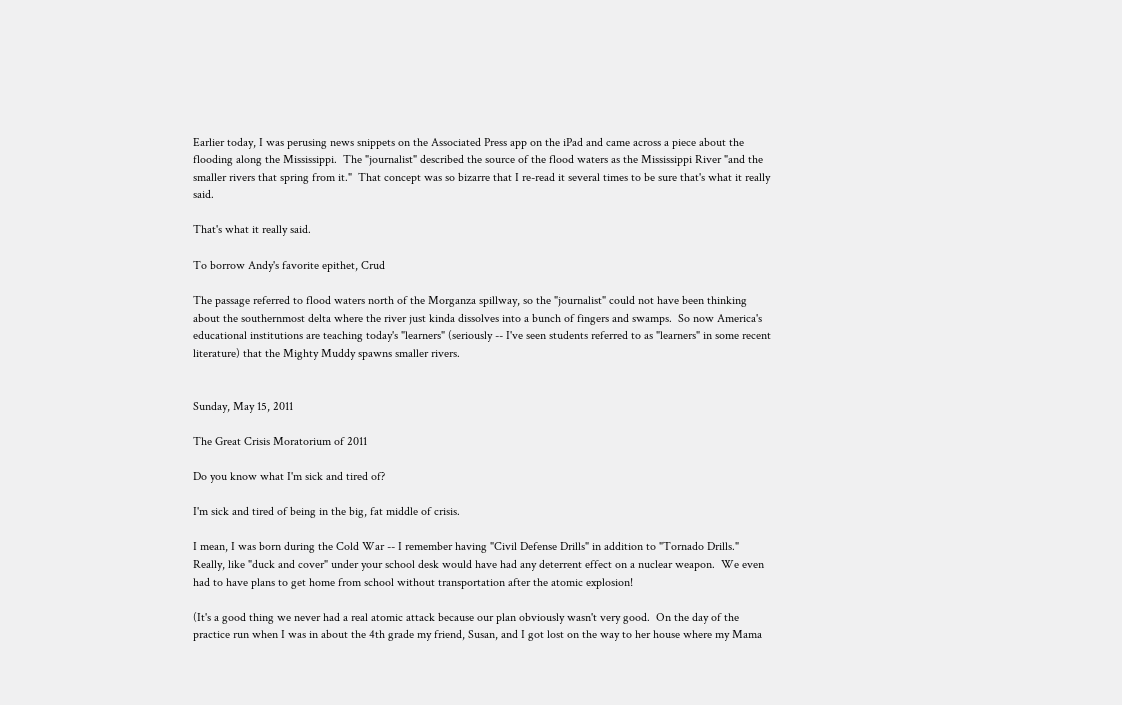Earlier today, I was perusing news snippets on the Associated Press app on the iPad and came across a piece about the flooding along the Mississippi.  The "journalist" described the source of the flood waters as the Mississippi River "and the smaller rivers that spring from it."  That concept was so bizarre that I re-read it several times to be sure that's what it really said.

That's what it really said.

To borrow Andy's favorite epithet, Crud

The passage referred to flood waters north of the Morganza spillway, so the "journalist" could not have been thinking about the southernmost delta where the river just kinda dissolves into a bunch of fingers and swamps.  So now America's educational institutions are teaching today's "learners" (seriously -- I've seen students referred to as "learners" in some recent literature) that the Mighty Muddy spawns smaller rivers.


Sunday, May 15, 2011

The Great Crisis Moratorium of 2011

Do you know what I'm sick and tired of?

I'm sick and tired of being in the big, fat middle of crisis.

I mean, I was born during the Cold War -- I remember having "Civil Defense Drills" in addition to "Tornado Drills."  Really, like "duck and cover" under your school desk would have had any deterrent effect on a nuclear weapon.  We even had to have plans to get home from school without transportation after the atomic explosion!

(It's a good thing we never had a real atomic attack because our plan obviously wasn't very good.  On the day of the practice run when I was in about the 4th grade my friend, Susan, and I got lost on the way to her house where my Mama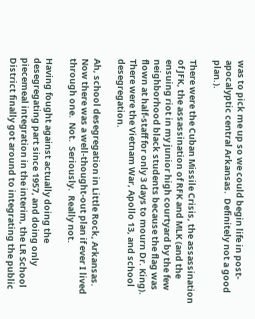was to pick me up so we could begin life in post-apocalyptic central Arkansas.  Definitely not a good plan.).

There were the Cuban Missile Crisis, the assassination of JFK, the assassination of RFK and MLK (and the ensuing riot in my junior high courtyard by the few neighborhood black students because the flag was flown at half-staff for only 3 days to mourn Dr. King).  There were the Vietnam War, Apollo 13, and school desegregation.

Ah, school desegregation in Little Rock, Arkansas.  Now there was a well-thought-out plan if ever I lived through one.  Not.  Seriously.  Really not.

Having fought against actually doing the desegregating part since 1957, and doing only piecemeal integration in the interim, the LR School District finally got around to integrating the public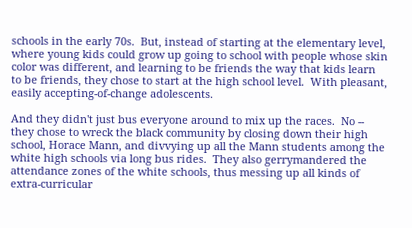schools in the early 70s.  But, instead of starting at the elementary level, where young kids could grow up going to school with people whose skin color was different, and learning to be friends the way that kids learn to be friends, they chose to start at the high school level.  With pleasant, easily accepting-of-change adolescents.

And they didn't just bus everyone around to mix up the races.  No -- they chose to wreck the black community by closing down their high school, Horace Mann, and divvying up all the Mann students among the white high schools via long bus rides.  They also gerrymandered the attendance zones of the white schools, thus messing up all kinds of extra-curricular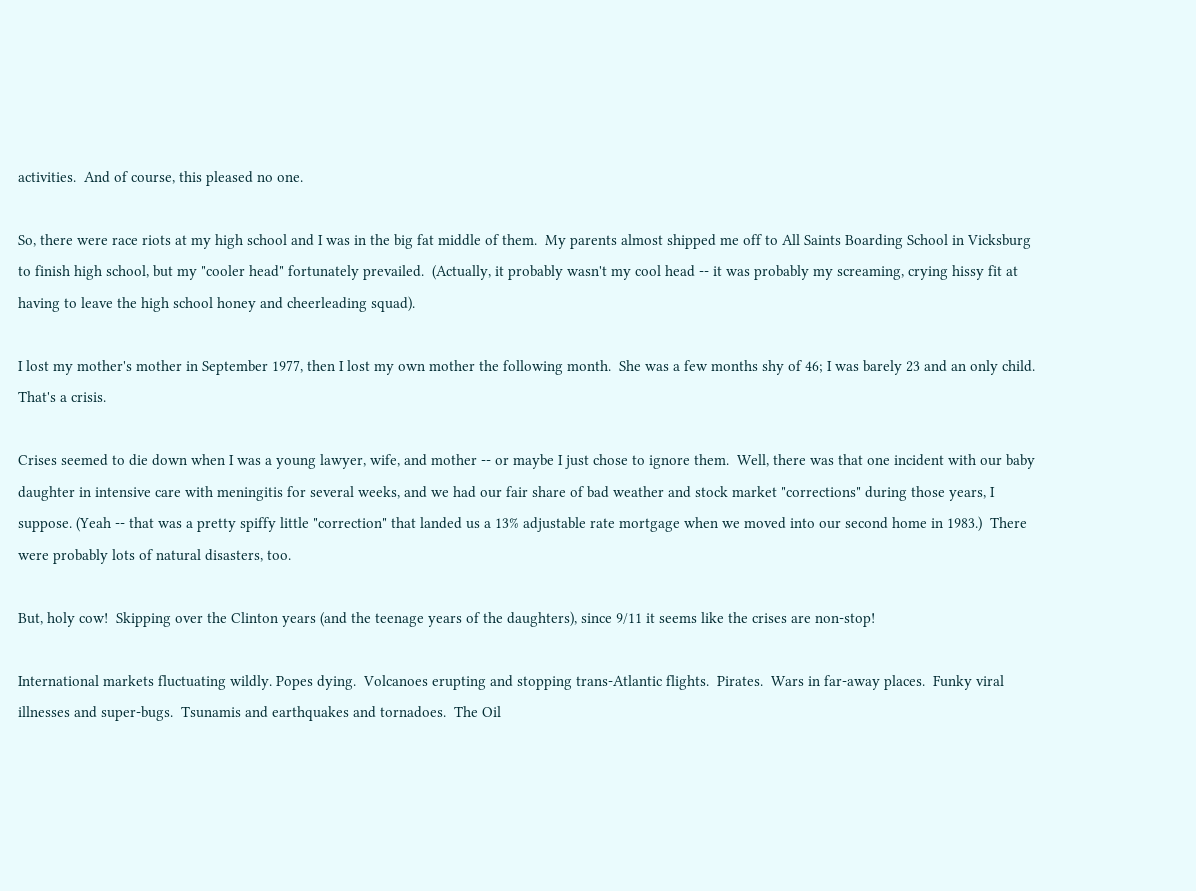activities.  And of course, this pleased no one.

So, there were race riots at my high school and I was in the big fat middle of them.  My parents almost shipped me off to All Saints Boarding School in Vicksburg to finish high school, but my "cooler head" fortunately prevailed.  (Actually, it probably wasn't my cool head -- it was probably my screaming, crying hissy fit at having to leave the high school honey and cheerleading squad).

I lost my mother's mother in September 1977, then I lost my own mother the following month.  She was a few months shy of 46; I was barely 23 and an only child.  That's a crisis.

Crises seemed to die down when I was a young lawyer, wife, and mother -- or maybe I just chose to ignore them.  Well, there was that one incident with our baby daughter in intensive care with meningitis for several weeks, and we had our fair share of bad weather and stock market "corrections" during those years, I suppose. (Yeah -- that was a pretty spiffy little "correction" that landed us a 13% adjustable rate mortgage when we moved into our second home in 1983.)  There were probably lots of natural disasters, too.

But, holy cow!  Skipping over the Clinton years (and the teenage years of the daughters), since 9/11 it seems like the crises are non-stop!

International markets fluctuating wildly. Popes dying.  Volcanoes erupting and stopping trans-Atlantic flights.  Pirates.  Wars in far-away places.  Funky viral illnesses and super-bugs.  Tsunamis and earthquakes and tornadoes.  The Oil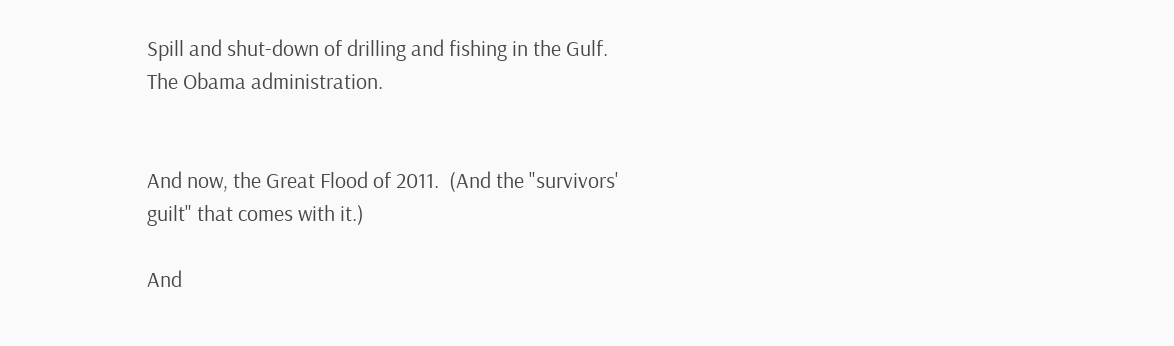Spill and shut-down of drilling and fishing in the Gulf.  The Obama administration.


And now, the Great Flood of 2011.  (And the "survivors' guilt" that comes with it.)

And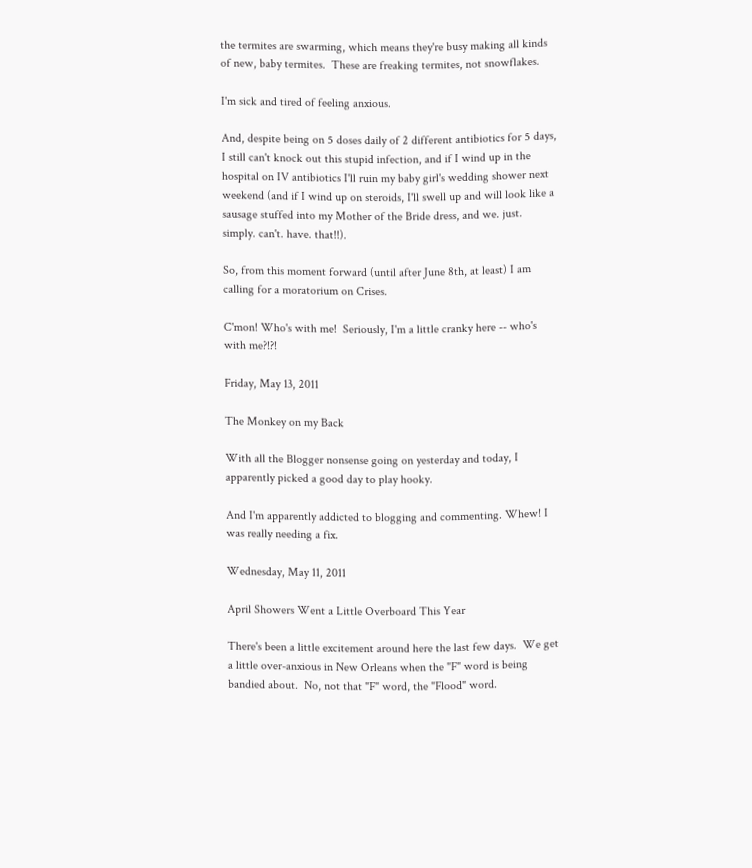the termites are swarming, which means they're busy making all kinds of new, baby termites.  These are freaking termites, not snowflakes.

I'm sick and tired of feeling anxious.

And, despite being on 5 doses daily of 2 different antibiotics for 5 days, I still can't knock out this stupid infection, and if I wind up in the hospital on IV antibiotics I'll ruin my baby girl's wedding shower next weekend (and if I wind up on steroids, I'll swell up and will look like a sausage stuffed into my Mother of the Bride dress, and we. just. simply. can't. have. that!!).

So, from this moment forward (until after June 8th, at least) I am calling for a moratorium on Crises.

C'mon! Who's with me!  Seriously, I'm a little cranky here -- who's with me?!?!

Friday, May 13, 2011

The Monkey on my Back

With all the Blogger nonsense going on yesterday and today, I apparently picked a good day to play hooky.

And I'm apparently addicted to blogging and commenting. Whew! I was really needing a fix.

Wednesday, May 11, 2011

April Showers Went a Little Overboard This Year

There's been a little excitement around here the last few days.  We get a little over-anxious in New Orleans when the "F" word is being bandied about.  No, not that "F" word, the "Flood" word.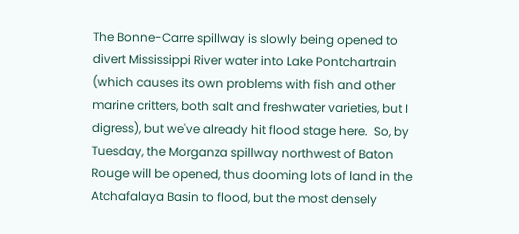The Bonne-Carre spillway is slowly being opened to divert Mississippi River water into Lake Pontchartrain (which causes its own problems with fish and other marine critters, both salt and freshwater varieties, but I digress), but we've already hit flood stage here.  So, by Tuesday, the Morganza spillway northwest of Baton Rouge will be opened, thus dooming lots of land in the Atchafalaya Basin to flood, but the most densely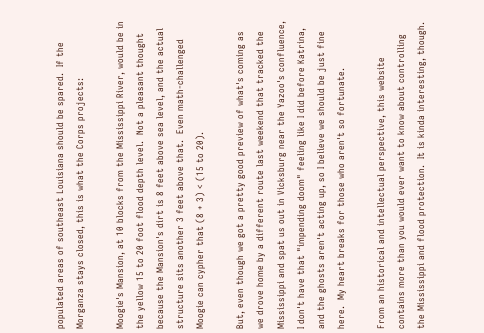populated areas of southeast Louisiana should be spared.  If the Morganza stays closed, this is what the Corps projects:

Moogie's Mansion, at 10 blocks from the Mississippi River, would be in the yellow 15 to 20 foot flood depth level.  Not a pleasant thought because the Mansion's dirt is 8 feet above sea level, and the actual structure sits another 3 feet above that.  Even math-challenged Moogie can cypher that (8 + 3) < (15 to 20).

But, even though we got a pretty good preview of what's coming as we drove home by a different route last weekend that tracked the Mississippi and spat us out in Vicksburg near the Yazoo's confluence, I don't have that "impending doom" feeling like I did before Katrina, and the ghosts aren't acting up, so I believe we should be just fine here.  My heart breaks for those who aren't so fortunate.

From an historical and intellectual perspective, this website contains more than you would ever want to know about controlling the Mississippi and flood protection.  It is kinda interesting, though.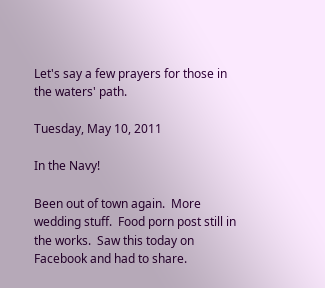Let's say a few prayers for those in the waters' path.

Tuesday, May 10, 2011

In the Navy!

Been out of town again.  More wedding stuff.  Food porn post still in the works.  Saw this today on Facebook and had to share.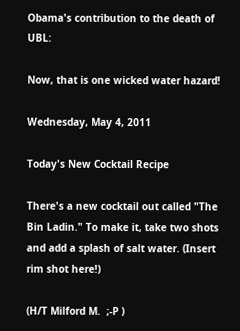Obama's contribution to the death of UBL:

Now, that is one wicked water hazard!

Wednesday, May 4, 2011

Today's New Cocktail Recipe

There's a new cocktail out called "The Bin Ladin." To make it, take two shots and add a splash of salt water. (Insert rim shot here!)

(H/T Milford M.  ;-P )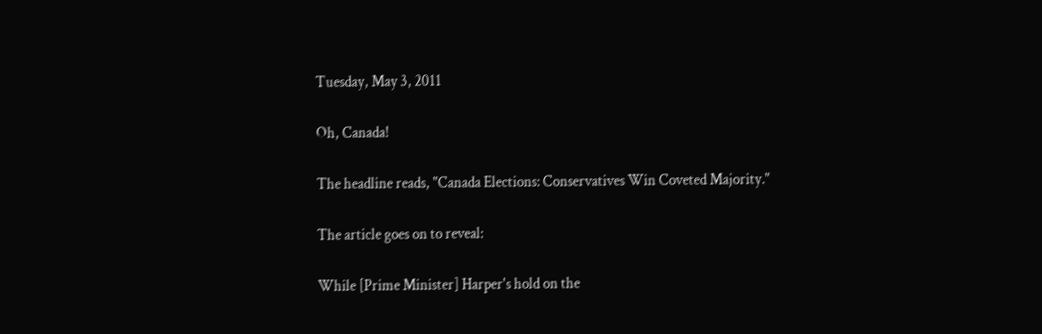Tuesday, May 3, 2011

Oh, Canada!

The headline reads, "Canada Elections: Conservatives Win Coveted Majority."

The article goes on to reveal:

While [Prime Minister] Harper's hold on the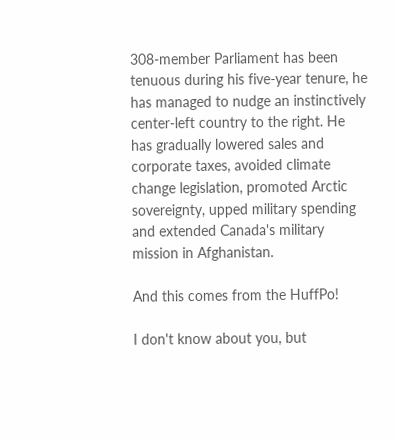308-member Parliament has been tenuous during his five-year tenure, he has managed to nudge an instinctively center-left country to the right. He has gradually lowered sales and corporate taxes, avoided climate change legislation, promoted Arctic sovereignty, upped military spending and extended Canada's military mission in Afghanistan.

And this comes from the HuffPo!

I don't know about you, but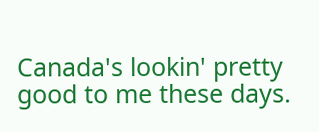Canada's lookin' pretty good to me these days.